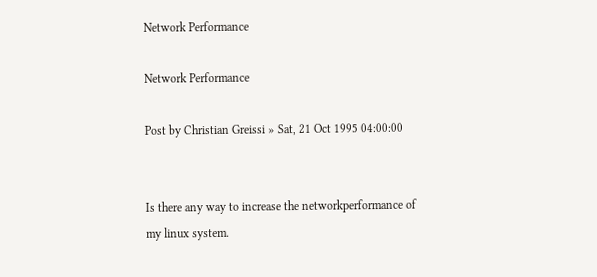Network Performance

Network Performance

Post by Christian Greissi » Sat, 21 Oct 1995 04:00:00


Is there any way to increase the networkperformance of my linux system.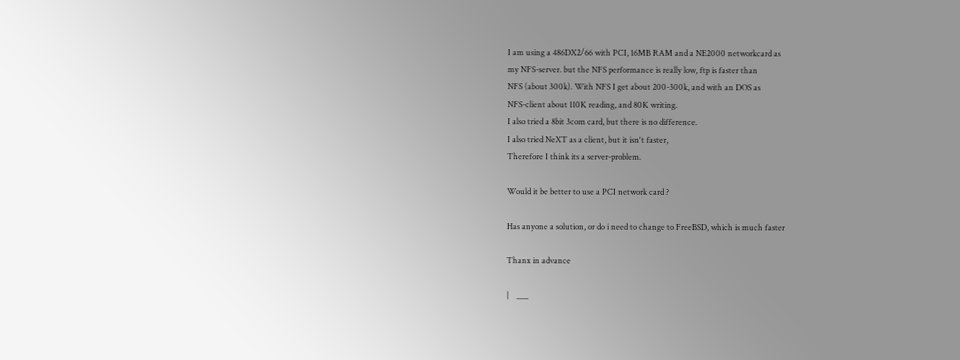I am using a 486DX2/66 with PCI, 16MB RAM and a NE2000 networkcard as
my NFS-server. but the NFS performance is really low, ftp is faster than
NFS (about 300k). With NFS I get about 200-300k, and with an DOS as
NFS-client about 110K reading, and 80K writing.
I also tried a 8bit 3com card, but there is no difference.
I also tried NeXT as a client, but it isn't faster,
Therefore I think its a server-problem.

Would it be better to use a PCI network card ?

Has anyone a solution, or do i need to change to FreeBSD, which is much faster

Thanx in advance

|    ___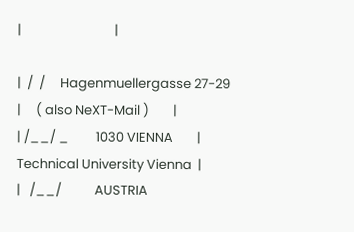|                               |

|  /  /     Hagenmuellergasse 27-29 |     ( also NeXT-Mail )        |
| /__/ _         1030 VIENNA        |  Technical University Vienna  |
|   /__/           AUSTRIA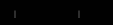|                               |